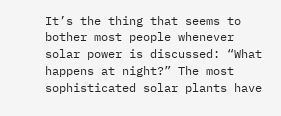It’s the thing that seems to bother most people whenever solar power is discussed: “What happens at night?” The most sophisticated solar plants have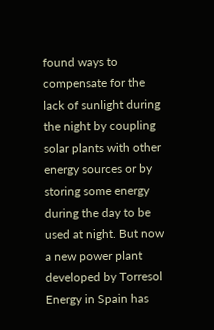found ways to compensate for the lack of sunlight during the night by coupling solar plants with other energy sources or by storing some energy during the day to be used at night. But now a new power plant developed by Torresol Energy in Spain has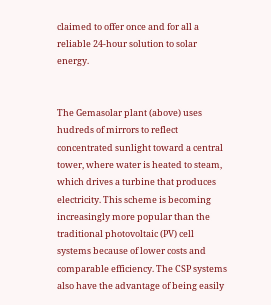claimed to offer once and for all a reliable 24-hour solution to solar energy.


The Gemasolar plant (above) uses hudreds of mirrors to reflect concentrated sunlight toward a central tower, where water is heated to steam, which drives a turbine that produces electricity. This scheme is becoming increasingly more popular than the traditional photovoltaic (PV) cell systems because of lower costs and comparable efficiency. The CSP systems also have the advantage of being easily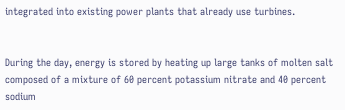integrated into existing power plants that already use turbines.


During the day, energy is stored by heating up large tanks of molten salt composed of a mixture of 60 percent potassium nitrate and 40 percent sodium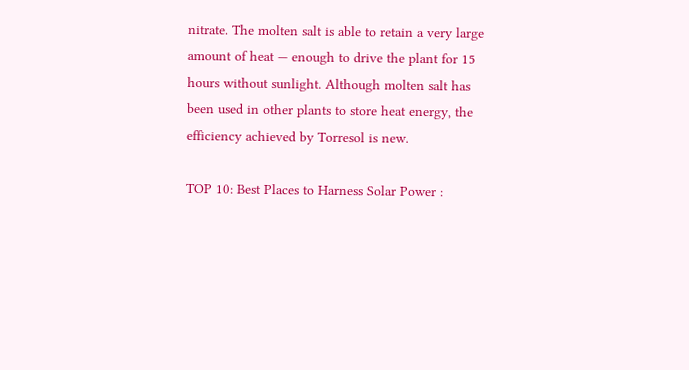nitrate. The molten salt is able to retain a very large amount of heat — enough to drive the plant for 15 hours without sunlight. Although molten salt has been used in other plants to store heat energy, the efficiency achieved by Torresol is new.

TOP 10: Best Places to Harness Solar Power :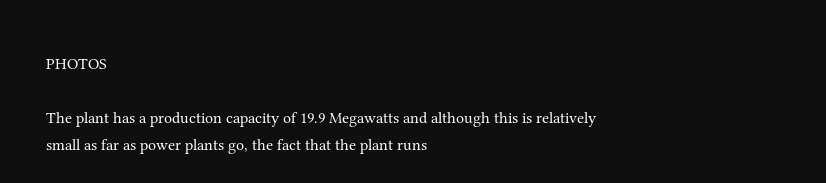PHOTOS

The plant has a production capacity of 19.9 Megawatts and although this is relatively small as far as power plants go, the fact that the plant runs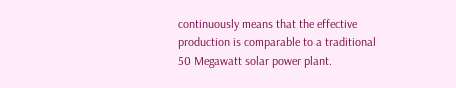continuously means that the effective production is comparable to a traditional 50 Megawatt solar power plant.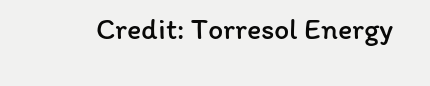Credit: Torresol Energy